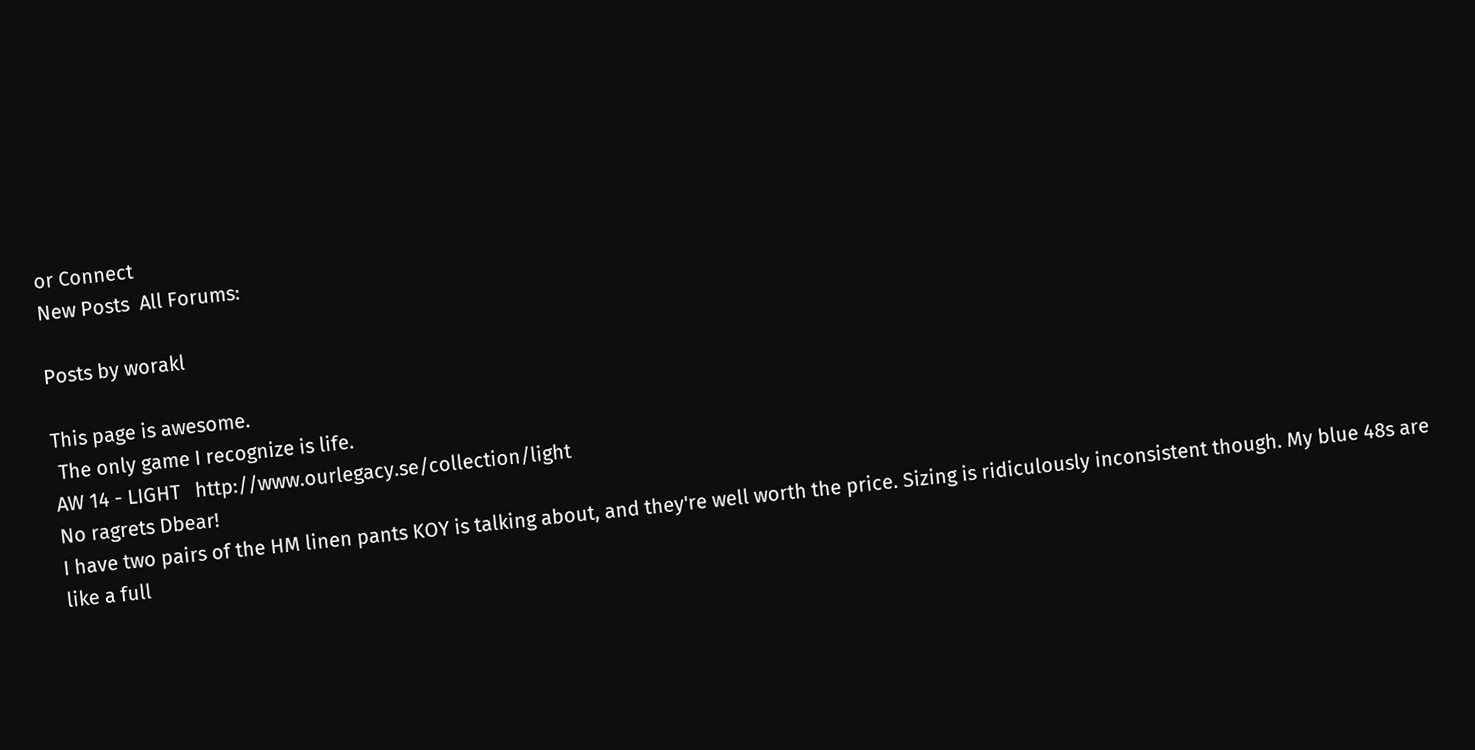or Connect
New Posts  All Forums:

Posts by worakl

This page is awesome.
 The only game I recognize is life.
AW 14 - LIGHT   http://www.ourlegacy.se/collection/light
No ragrets Dbear!
I have two pairs of the HM linen pants KOY is talking about, and they're well worth the price. Sizing is ridiculously inconsistent though. My blue 48s are like a full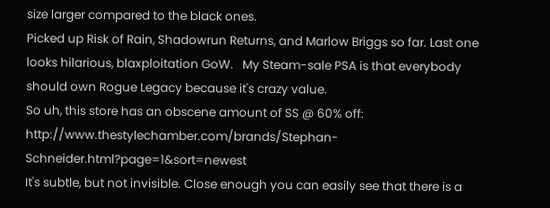size larger compared to the black ones.
Picked up Risk of Rain, Shadowrun Returns, and Marlow Briggs so far. Last one looks hilarious, blaxploitation GoW.   My Steam-sale PSA is that everybody should own Rogue Legacy because it's crazy value.
So uh, this store has an obscene amount of SS @ 60% off:   http://www.thestylechamber.com/brands/Stephan-Schneider.html?page=1&sort=newest
It's subtle, but not invisible. Close enough you can easily see that there is a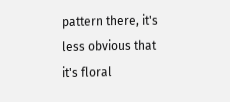pattern there, it's less obvious that it's floral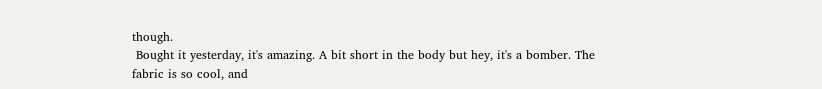though.
 Bought it yesterday, it's amazing. A bit short in the body but hey, it's a bomber. The fabric is so cool, and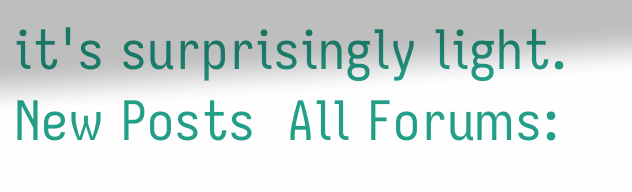it's surprisingly light.
New Posts  All Forums: